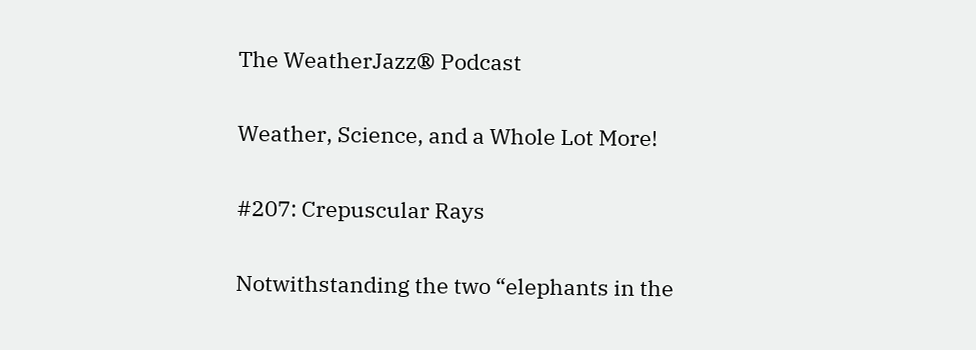The WeatherJazz® Podcast

Weather, Science, and a Whole Lot More!

#207: Crepuscular Rays

Notwithstanding the two “elephants in the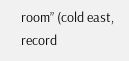room” (cold east, record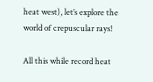heat west), let’s explore the world of crepuscular rays!

All this while record heat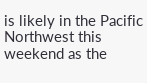is likely in the Pacific Northwest this weekend as the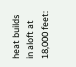heat builds in aloft at 18,000 feet: